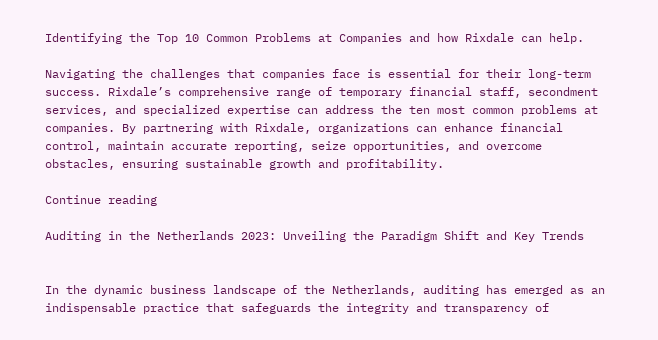Identifying the Top 10 Common Problems at Companies and how Rixdale can help.

Navigating the challenges that companies face is essential for their long-term success. Rixdale’s comprehensive range of temporary financial staff, secondment services, and specialized expertise can address the ten most common problems at companies. By partnering with Rixdale, organizations can enhance financial control, maintain accurate reporting, seize opportunities, and overcome obstacles, ensuring sustainable growth and profitability.

Continue reading

Auditing in the Netherlands 2023: Unveiling the Paradigm Shift and Key Trends


In the dynamic business landscape of the Netherlands, auditing has emerged as an indispensable practice that safeguards the integrity and transparency of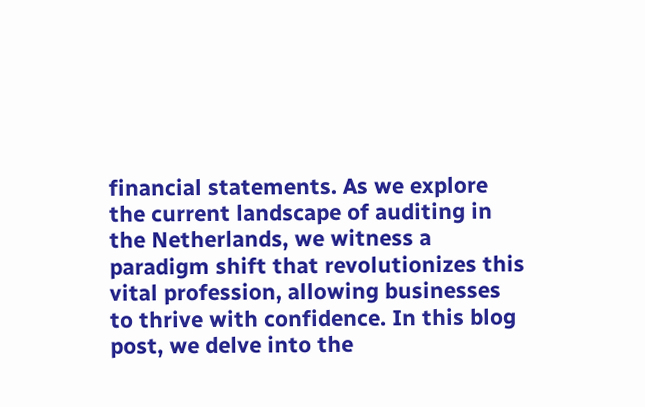financial statements. As we explore the current landscape of auditing in the Netherlands, we witness a paradigm shift that revolutionizes this vital profession, allowing businesses to thrive with confidence. In this blog post, we delve into the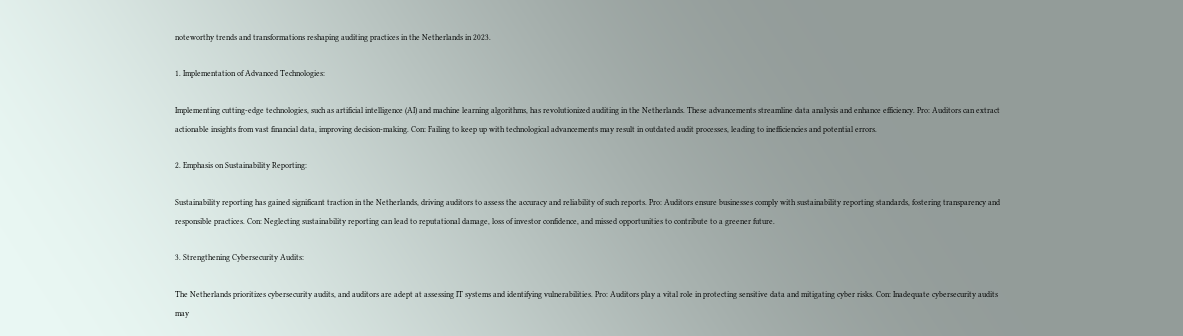noteworthy trends and transformations reshaping auditing practices in the Netherlands in 2023.

1. Implementation of Advanced Technologies:

Implementing cutting-edge technologies, such as artificial intelligence (AI) and machine learning algorithms, has revolutionized auditing in the Netherlands. These advancements streamline data analysis and enhance efficiency. Pro: Auditors can extract actionable insights from vast financial data, improving decision-making. Con: Failing to keep up with technological advancements may result in outdated audit processes, leading to inefficiencies and potential errors.

2. Emphasis on Sustainability Reporting:

Sustainability reporting has gained significant traction in the Netherlands, driving auditors to assess the accuracy and reliability of such reports. Pro: Auditors ensure businesses comply with sustainability reporting standards, fostering transparency and responsible practices. Con: Neglecting sustainability reporting can lead to reputational damage, loss of investor confidence, and missed opportunities to contribute to a greener future.

3. Strengthening Cybersecurity Audits:

The Netherlands prioritizes cybersecurity audits, and auditors are adept at assessing IT systems and identifying vulnerabilities. Pro: Auditors play a vital role in protecting sensitive data and mitigating cyber risks. Con: Inadequate cybersecurity audits may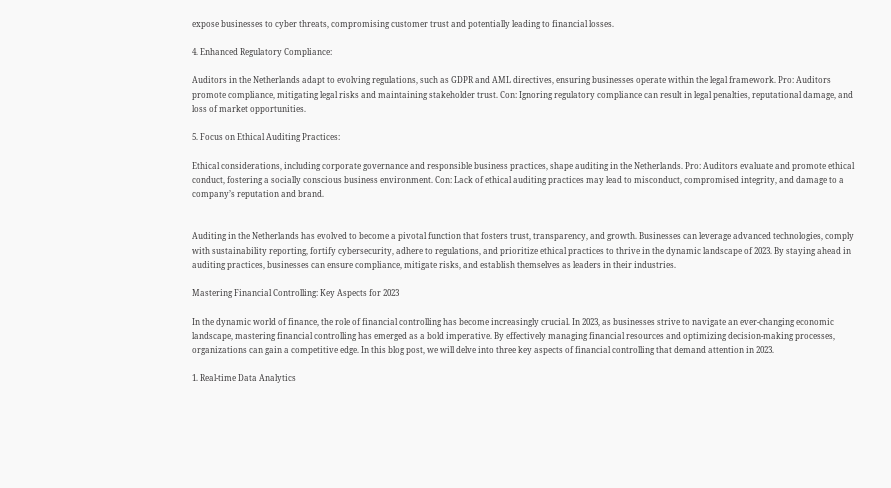expose businesses to cyber threats, compromising customer trust and potentially leading to financial losses.

4. Enhanced Regulatory Compliance:

Auditors in the Netherlands adapt to evolving regulations, such as GDPR and AML directives, ensuring businesses operate within the legal framework. Pro: Auditors promote compliance, mitigating legal risks and maintaining stakeholder trust. Con: Ignoring regulatory compliance can result in legal penalties, reputational damage, and loss of market opportunities.

5. Focus on Ethical Auditing Practices:

Ethical considerations, including corporate governance and responsible business practices, shape auditing in the Netherlands. Pro: Auditors evaluate and promote ethical conduct, fostering a socially conscious business environment. Con: Lack of ethical auditing practices may lead to misconduct, compromised integrity, and damage to a company’s reputation and brand.


Auditing in the Netherlands has evolved to become a pivotal function that fosters trust, transparency, and growth. Businesses can leverage advanced technologies, comply with sustainability reporting, fortify cybersecurity, adhere to regulations, and prioritize ethical practices to thrive in the dynamic landscape of 2023. By staying ahead in auditing practices, businesses can ensure compliance, mitigate risks, and establish themselves as leaders in their industries.

Mastering Financial Controlling: Key Aspects for 2023

In the dynamic world of finance, the role of financial controlling has become increasingly crucial. In 2023, as businesses strive to navigate an ever-changing economic landscape, mastering financial controlling has emerged as a bold imperative. By effectively managing financial resources and optimizing decision-making processes, organizations can gain a competitive edge. In this blog post, we will delve into three key aspects of financial controlling that demand attention in 2023.

1. Real-time Data Analytics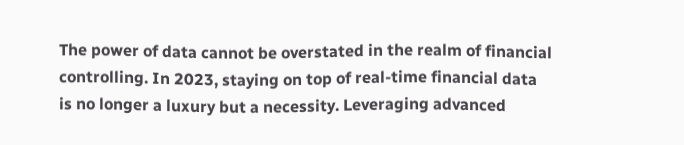The power of data cannot be overstated in the realm of financial controlling. In 2023, staying on top of real-time financial data is no longer a luxury but a necessity. Leveraging advanced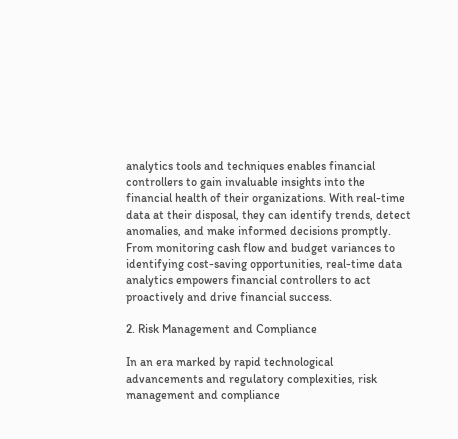analytics tools and techniques enables financial controllers to gain invaluable insights into the financial health of their organizations. With real-time data at their disposal, they can identify trends, detect anomalies, and make informed decisions promptly. From monitoring cash flow and budget variances to identifying cost-saving opportunities, real-time data analytics empowers financial controllers to act proactively and drive financial success.

2. Risk Management and Compliance

In an era marked by rapid technological advancements and regulatory complexities, risk management and compliance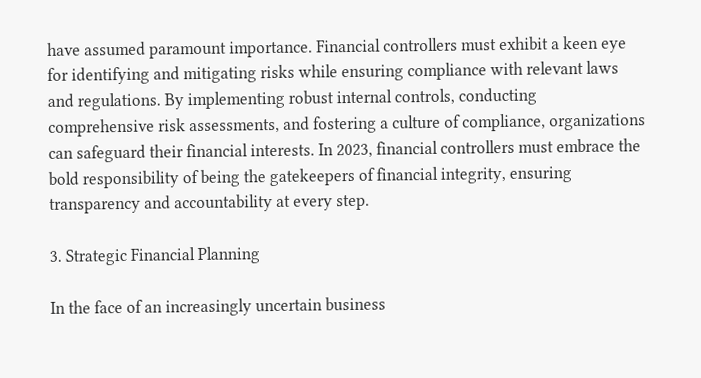have assumed paramount importance. Financial controllers must exhibit a keen eye for identifying and mitigating risks while ensuring compliance with relevant laws and regulations. By implementing robust internal controls, conducting comprehensive risk assessments, and fostering a culture of compliance, organizations can safeguard their financial interests. In 2023, financial controllers must embrace the bold responsibility of being the gatekeepers of financial integrity, ensuring transparency and accountability at every step.

3. Strategic Financial Planning

In the face of an increasingly uncertain business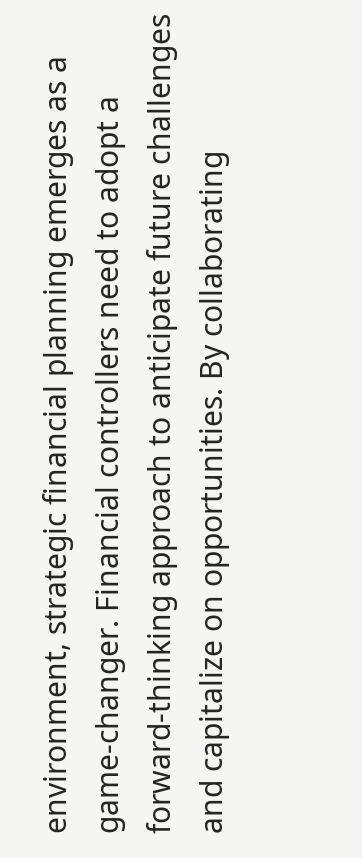environment, strategic financial planning emerges as a game-changer. Financial controllers need to adopt a forward-thinking approach to anticipate future challenges and capitalize on opportunities. By collaborating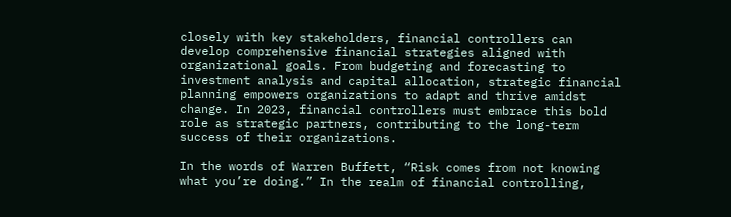closely with key stakeholders, financial controllers can develop comprehensive financial strategies aligned with organizational goals. From budgeting and forecasting to investment analysis and capital allocation, strategic financial planning empowers organizations to adapt and thrive amidst change. In 2023, financial controllers must embrace this bold role as strategic partners, contributing to the long-term success of their organizations.

In the words of Warren Buffett, “Risk comes from not knowing what you’re doing.” In the realm of financial controlling,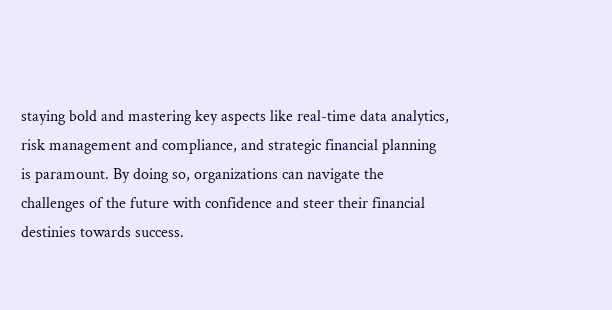staying bold and mastering key aspects like real-time data analytics, risk management and compliance, and strategic financial planning is paramount. By doing so, organizations can navigate the challenges of the future with confidence and steer their financial destinies towards success.